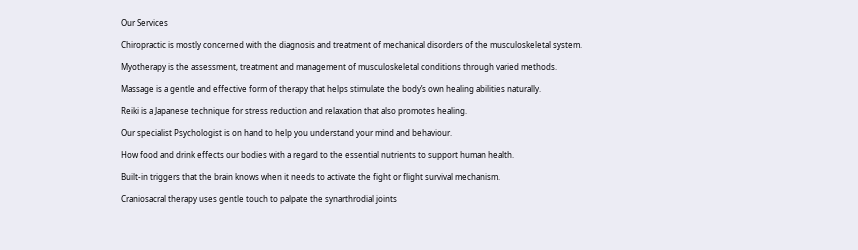Our Services

Chiropractic is mostly concerned with the diagnosis and treatment of mechanical disorders of the musculoskeletal system.

Myotherapy is the assessment, treatment and management of musculoskeletal conditions through varied methods.

Massage is a gentle and effective form of therapy that helps stimulate the body’s own healing abilities naturally.

Reiki is a Japanese technique for stress reduction and relaxation that also promotes healing.

Our specialist Psychologist is on hand to help you understand your mind and behaviour.

How food and drink effects our bodies with a regard to the essential nutrients to support human health.

Built-in triggers that the brain knows when it needs to activate the fight or flight survival mechanism.

Craniosacral therapy uses gentle touch to palpate the synarthrodial joints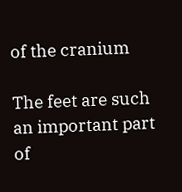of the cranium

The feet are such an important part of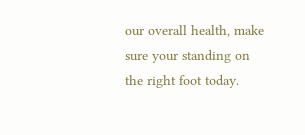our overall health, make sure your standing on the right foot today.